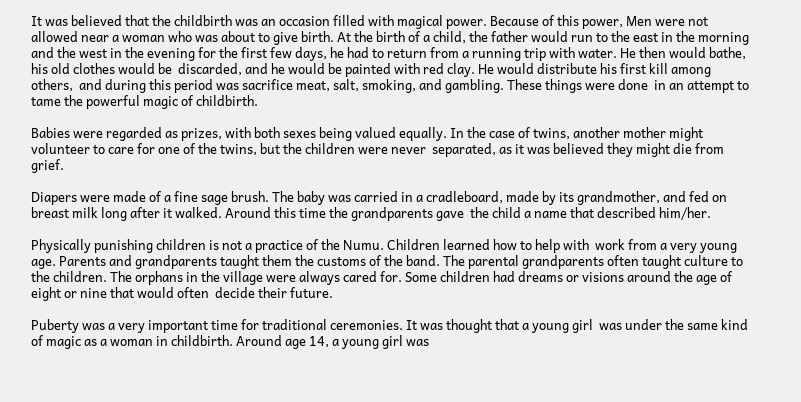It was believed that the childbirth was an occasion filled with magical power. Because of this power, Men were not allowed near a woman who was about to give birth. At the birth of a child, the father would run to the east in the morning and the west in the evening for the first few days, he had to return from a running trip with water. He then would bathe, his old clothes would be  discarded, and he would be painted with red clay. He would distribute his first kill among others,  and during this period was sacrifice meat, salt, smoking, and gambling. These things were done  in an attempt to tame the powerful magic of childbirth.

Babies were regarded as prizes, with both sexes being valued equally. In the case of twins, another mother might volunteer to care for one of the twins, but the children were never  separated, as it was believed they might die from grief.

Diapers were made of a fine sage brush. The baby was carried in a cradleboard, made by its grandmother, and fed on breast milk long after it walked. Around this time the grandparents gave  the child a name that described him/her.

Physically punishing children is not a practice of the Numu. Children learned how to help with  work from a very young age. Parents and grandparents taught them the customs of the band. The parental grandparents often taught culture to the children. The orphans in the village were always cared for. Some children had dreams or visions around the age of eight or nine that would often  decide their future.

Puberty was a very important time for traditional ceremonies. It was thought that a young girl  was under the same kind of magic as a woman in childbirth. Around age 14, a young girl was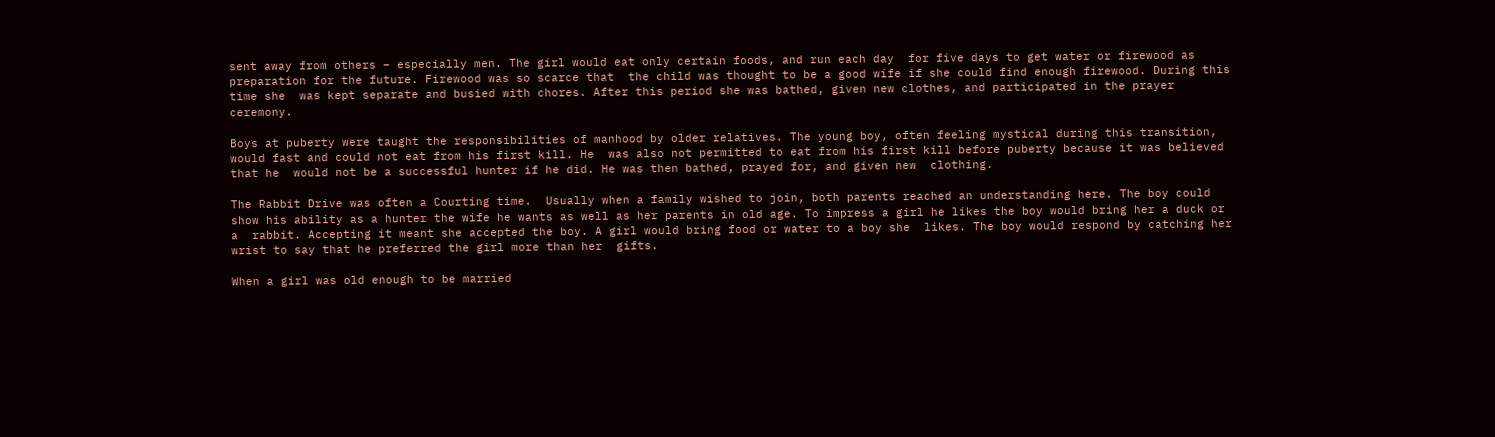sent away from others – especially men. The girl would eat only certain foods, and run each day  for five days to get water or firewood as preparation for the future. Firewood was so scarce that  the child was thought to be a good wife if she could find enough firewood. During this time she  was kept separate and busied with chores. After this period she was bathed, given new clothes, and participated in the prayer ceremony.

Boys at puberty were taught the responsibilities of manhood by older relatives. The young boy, often feeling mystical during this transition, would fast and could not eat from his first kill. He  was also not permitted to eat from his first kill before puberty because it was believed that he  would not be a successful hunter if he did. He was then bathed, prayed for, and given new  clothing.

The Rabbit Drive was often a Courting time.  Usually when a family wished to join, both parents reached an understanding here. The boy could show his ability as a hunter the wife he wants as well as her parents in old age. To impress a girl he likes the boy would bring her a duck or a  rabbit. Accepting it meant she accepted the boy. A girl would bring food or water to a boy she  likes. The boy would respond by catching her wrist to say that he preferred the girl more than her  gifts.

When a girl was old enough to be married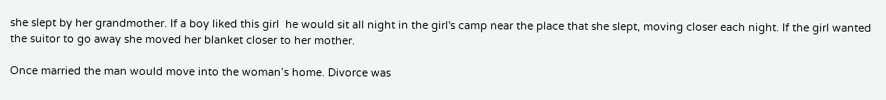she slept by her grandmother. If a boy liked this girl  he would sit all night in the girl's camp near the place that she slept, moving closer each night. If the girl wanted the suitor to go away she moved her blanket closer to her mother.

Once married the man would move into the woman’s home. Divorce was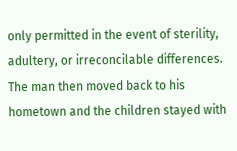only permitted in the event of sterility, adultery, or irreconcilable differences. The man then moved back to his hometown and the children stayed with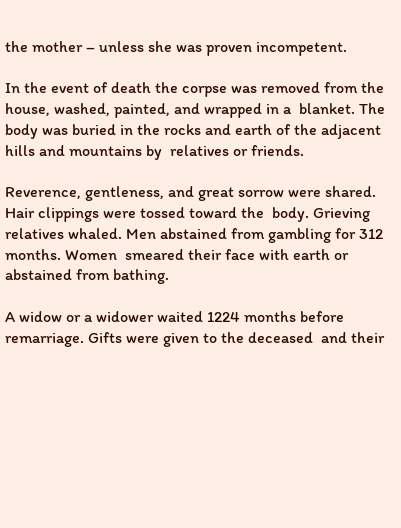the mother – unless she was proven incompetent.

In the event of death the corpse was removed from the house, washed, painted, and wrapped in a  blanket. The body was buried in the rocks and earth of the adjacent hills and mountains by  relatives or friends.

Reverence, gentleness, and great sorrow were shared. Hair clippings were tossed toward the  body. Grieving relatives whaled. Men abstained from gambling for 312 months. Women  smeared their face with earth or abstained from bathing.

A widow or a widower waited 1224 months before remarriage. Gifts were given to the deceased  and their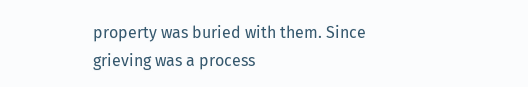property was buried with them. Since grieving was a process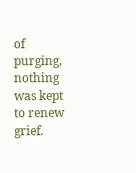of purging, nothing was kept to renew grief.